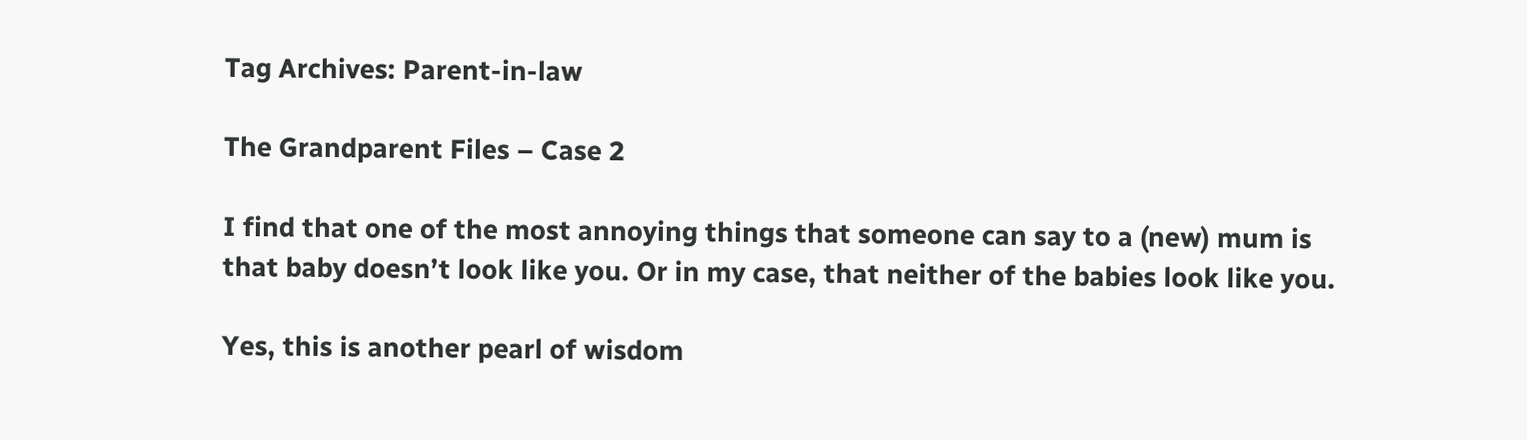Tag Archives: Parent-in-law

The Grandparent Files – Case 2

I find that one of the most annoying things that someone can say to a (new) mum is that baby doesn’t look like you. Or in my case, that neither of the babies look like you.

Yes, this is another pearl of wisdom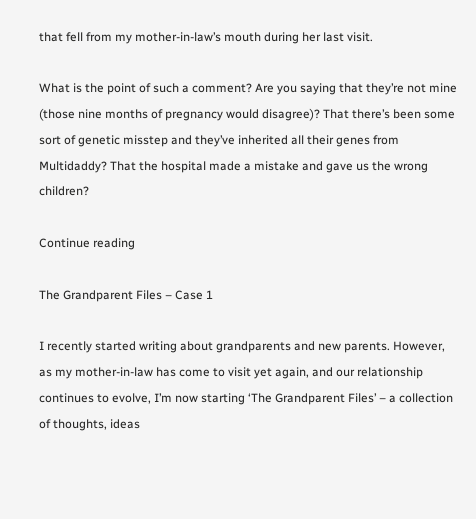that fell from my mother-in-law’s mouth during her last visit.

What is the point of such a comment? Are you saying that they’re not mine (those nine months of pregnancy would disagree)? That there’s been some sort of genetic misstep and they’ve inherited all their genes from Multidaddy? That the hospital made a mistake and gave us the wrong children?

Continue reading

The Grandparent Files – Case 1

I recently started writing about grandparents and new parents. However, as my mother-in-law has come to visit yet again, and our relationship continues to evolve, I’m now starting ‘The Grandparent Files’ – a collection of thoughts, ideas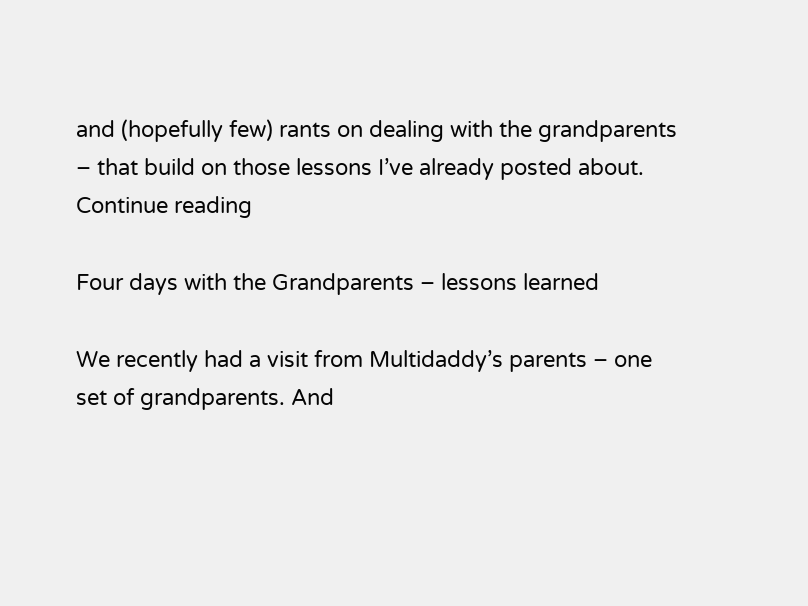and (hopefully few) rants on dealing with the grandparents – that build on those lessons I’ve already posted about.   Continue reading

Four days with the Grandparents – lessons learned

We recently had a visit from Multidaddy’s parents – one set of grandparents. And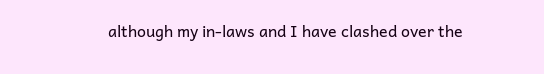although my in-laws and I have clashed over the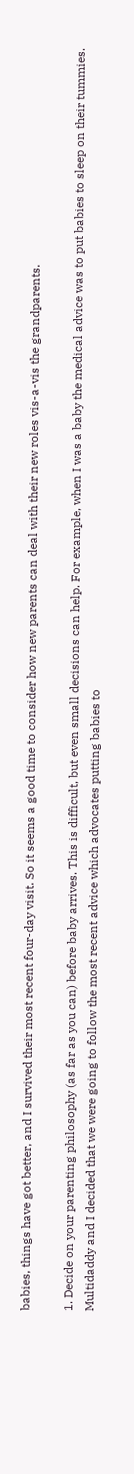babies, things have got better, and I survived their most recent four-day visit. So it seems a good time to consider how new parents can deal with their new roles vis-a-vis the grandparents.

1. Decide on your parenting philosophy (as far as you can) before baby arrives. This is difficult, but even small decisions can help. For example, when I was a baby the medical advice was to put babies to sleep on their tummies. Multidaddy and I decided that we were going to follow the most recent advice which advocates putting babies to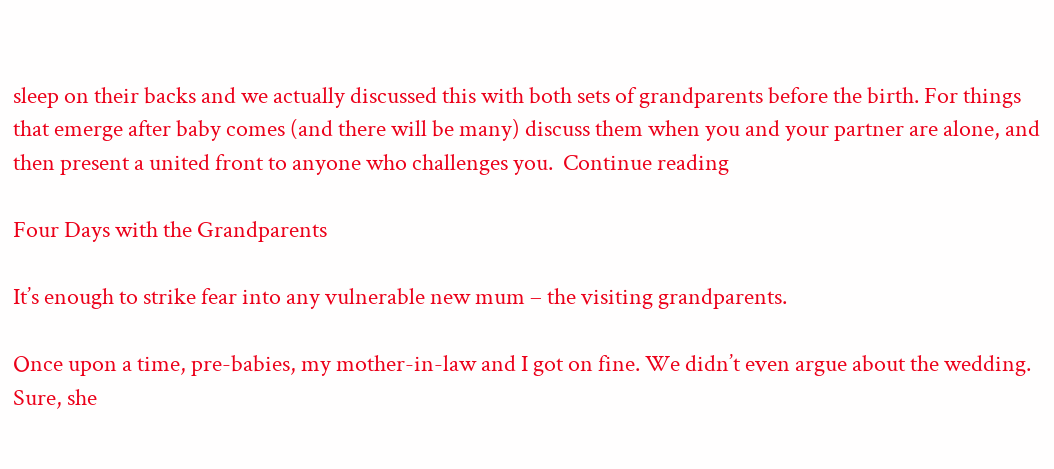sleep on their backs and we actually discussed this with both sets of grandparents before the birth. For things that emerge after baby comes (and there will be many) discuss them when you and your partner are alone, and then present a united front to anyone who challenges you.  Continue reading

Four Days with the Grandparents

It’s enough to strike fear into any vulnerable new mum – the visiting grandparents.

Once upon a time, pre-babies, my mother-in-law and I got on fine. We didn’t even argue about the wedding. Sure, she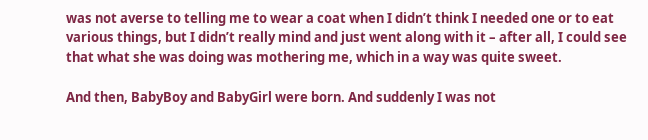was not averse to telling me to wear a coat when I didn’t think I needed one or to eat various things, but I didn’t really mind and just went along with it – after all, I could see that what she was doing was mothering me, which in a way was quite sweet.

And then, BabyBoy and BabyGirl were born. And suddenly I was not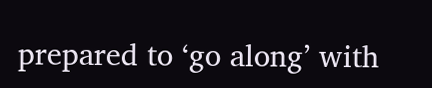prepared to ‘go along’ with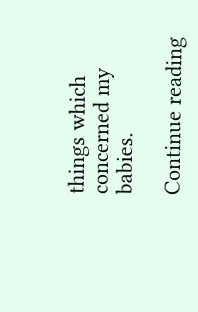things which concerned my babies.

Continue reading